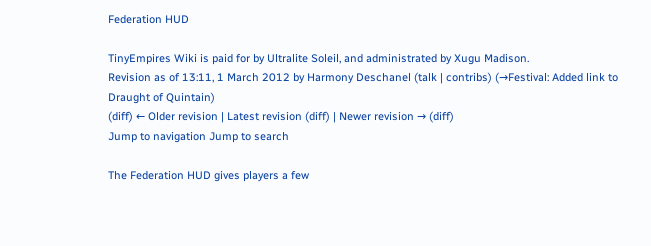Federation HUD

TinyEmpires Wiki is paid for by Ultralite Soleil, and administrated by Xugu Madison.
Revision as of 13:11, 1 March 2012 by Harmony Deschanel (talk | contribs) (→Festival: Added link to Draught of Quintain)
(diff) ← Older revision | Latest revision (diff) | Newer revision → (diff)
Jump to navigation Jump to search

The Federation HUD gives players a few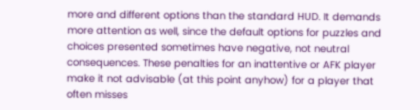more and different options than the standard HUD. It demands more attention as well, since the default options for puzzles and choices presented sometimes have negative, not neutral consequences. These penalties for an inattentive or AFK player make it not advisable (at this point anyhow) for a player that often misses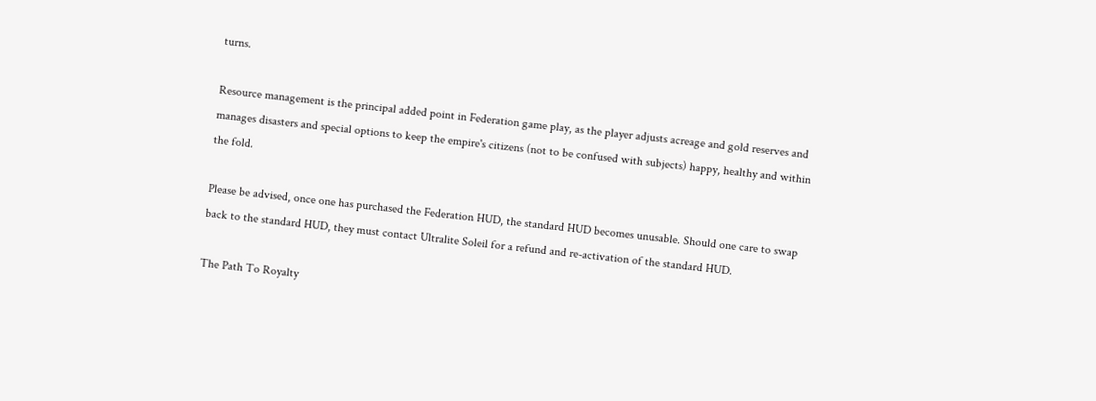turns.

Resource management is the principal added point in Federation game play, as the player adjusts acreage and gold reserves and manages disasters and special options to keep the empire's citizens (not to be confused with subjects) happy, healthy and within the fold.

Please be advised, once one has purchased the Federation HUD, the standard HUD becomes unusable. Should one care to swap back to the standard HUD, they must contact Ultralite Soleil for a refund and re-activation of the standard HUD.

The Path To Royalty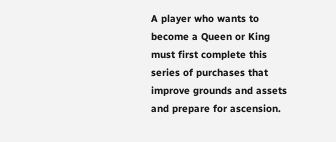A player who wants to become a Queen or King must first complete this series of purchases that improve grounds and assets and prepare for ascension.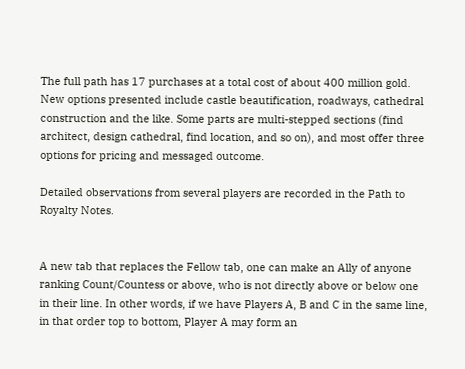The full path has 17 purchases at a total cost of about 400 million gold. New options presented include castle beautification, roadways, cathedral construction and the like. Some parts are multi-stepped sections (find architect, design cathedral, find location, and so on), and most offer three options for pricing and messaged outcome.

Detailed observations from several players are recorded in the Path to Royalty Notes.


A new tab that replaces the Fellow tab, one can make an Ally of anyone ranking Count/Countess or above, who is not directly above or below one in their line. In other words, if we have Players A, B and C in the same line, in that order top to bottom, Player A may form an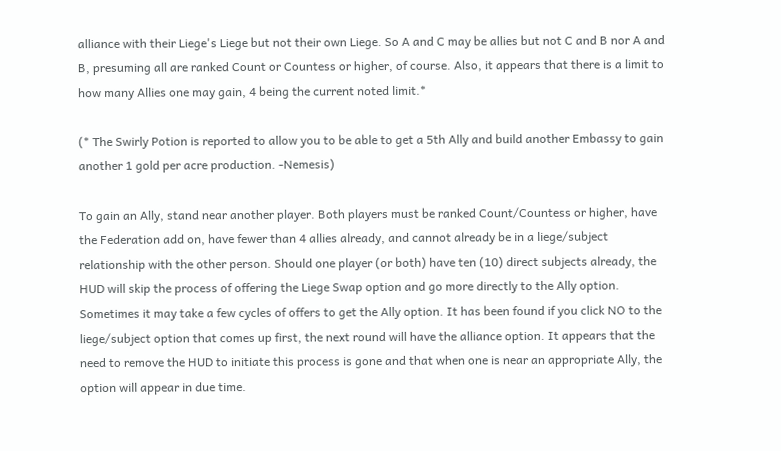alliance with their Liege's Liege but not their own Liege. So A and C may be allies but not C and B nor A and B, presuming all are ranked Count or Countess or higher, of course. Also, it appears that there is a limit to how many Allies one may gain, 4 being the current noted limit.*

(* The Swirly Potion is reported to allow you to be able to get a 5th Ally and build another Embassy to gain another 1 gold per acre production. -Nemesis)

To gain an Ally, stand near another player. Both players must be ranked Count/Countess or higher, have the Federation add on, have fewer than 4 allies already, and cannot already be in a liege/subject relationship with the other person. Should one player (or both) have ten (10) direct subjects already, the HUD will skip the process of offering the Liege Swap option and go more directly to the Ally option. Sometimes it may take a few cycles of offers to get the Ally option. It has been found if you click NO to the liege/subject option that comes up first, the next round will have the alliance option. It appears that the need to remove the HUD to initiate this process is gone and that when one is near an appropriate Ally, the option will appear in due time.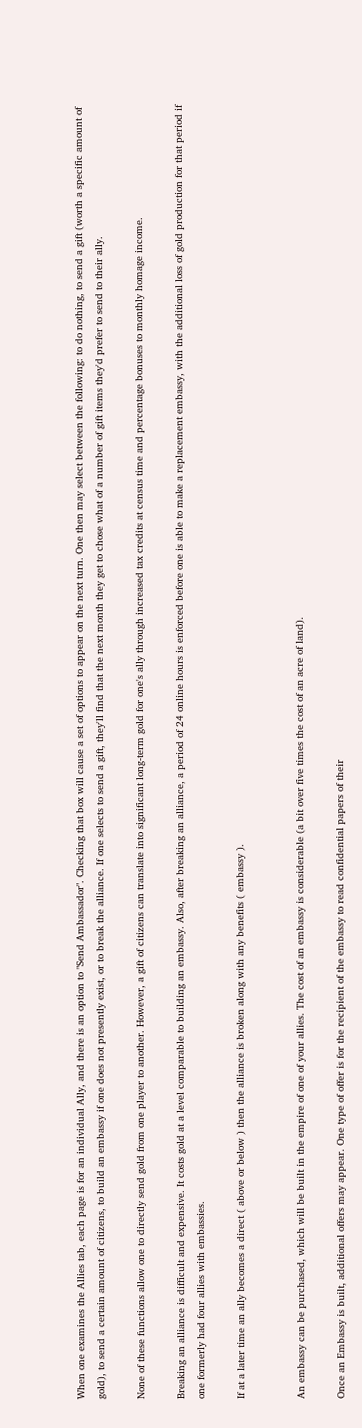When one examines the Allies tab, each page is for an individual Ally, and there is an option to "Send Ambassador". Checking that box will cause a set of options to appear on the next turn. One then may select between the following: to do nothing, to send a gift (worth a specific amount of gold), to send a certain amount of citizens, to build an embassy if one does not presently exist, or to break the alliance. If one selects to send a gift, they'll find that the next month they get to chose what of a number of gift items they'd prefer to send to their ally.

None of these functions allow one to directly send gold from one player to another. However, a gift of citizens can translate into significant long-term gold for one's ally through increased tax credits at census time and percentage bonuses to monthly homage income.

Breaking an alliance is difficult and expensive. It costs gold at a level comparable to building an embassy. Also, after breaking an alliance, a period of 24 online hours is enforced before one is able to make a replacement embassy, with the additional loss of gold production for that period if one formerly had four allies with embassies.

If at a later time an ally becomes a direct ( above or below ) then the alliance is broken along with any benefits ( embassy ).


An embassy can be purchased, which will be built in the empire of one of your allies. The cost of an embassy is considerable (a bit over five times the cost of an acre of land).

Once an Embassy is built, additional offers may appear. One type of offer is for the recipient of the embassy to read confidential papers of their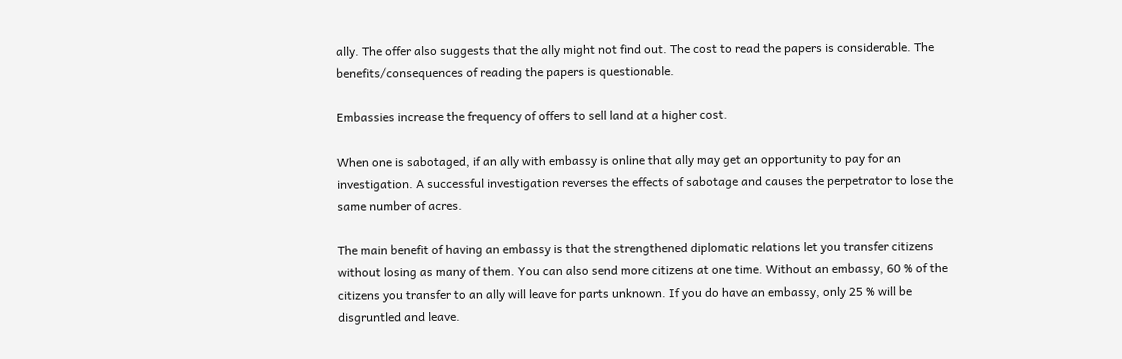ally. The offer also suggests that the ally might not find out. The cost to read the papers is considerable. The benefits/consequences of reading the papers is questionable.

Embassies increase the frequency of offers to sell land at a higher cost.

When one is sabotaged, if an ally with embassy is online that ally may get an opportunity to pay for an investigation. A successful investigation reverses the effects of sabotage and causes the perpetrator to lose the same number of acres.

The main benefit of having an embassy is that the strengthened diplomatic relations let you transfer citizens without losing as many of them. You can also send more citizens at one time. Without an embassy, 60 % of the citizens you transfer to an ally will leave for parts unknown. If you do have an embassy, only 25 % will be disgruntled and leave.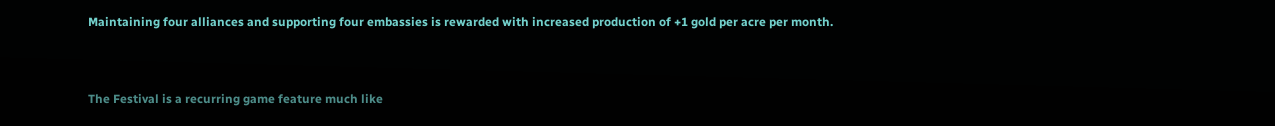Maintaining four alliances and supporting four embassies is rewarded with increased production of +1 gold per acre per month.


The Festival is a recurring game feature much like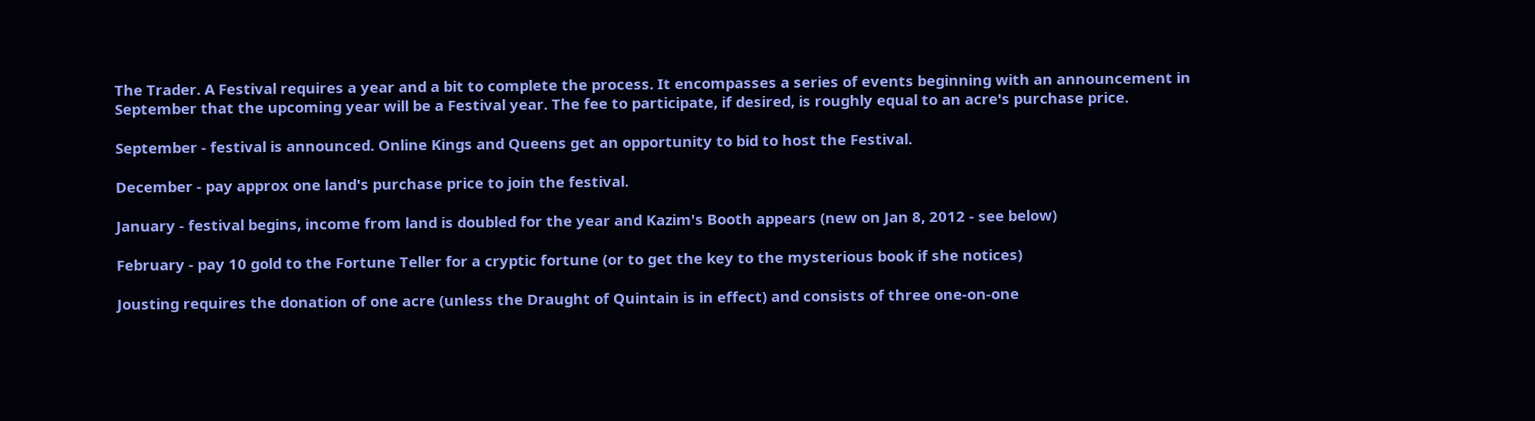The Trader. A Festival requires a year and a bit to complete the process. It encompasses a series of events beginning with an announcement in September that the upcoming year will be a Festival year. The fee to participate, if desired, is roughly equal to an acre's purchase price.

September - festival is announced. Online Kings and Queens get an opportunity to bid to host the Festival.

December - pay approx one land's purchase price to join the festival.

January - festival begins, income from land is doubled for the year and Kazim's Booth appears (new on Jan 8, 2012 - see below)

February - pay 10 gold to the Fortune Teller for a cryptic fortune (or to get the key to the mysterious book if she notices)

Jousting requires the donation of one acre (unless the Draught of Quintain is in effect) and consists of three one-on-one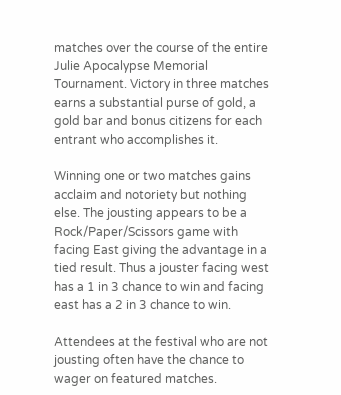matches over the course of the entire Julie Apocalypse Memorial Tournament. Victory in three matches earns a substantial purse of gold, a gold bar and bonus citizens for each entrant who accomplishes it.

Winning one or two matches gains acclaim and notoriety but nothing else. The jousting appears to be a Rock/Paper/Scissors game with facing East giving the advantage in a tied result. Thus a jouster facing west has a 1 in 3 chance to win and facing east has a 2 in 3 chance to win.

Attendees at the festival who are not jousting often have the chance to wager on featured matches.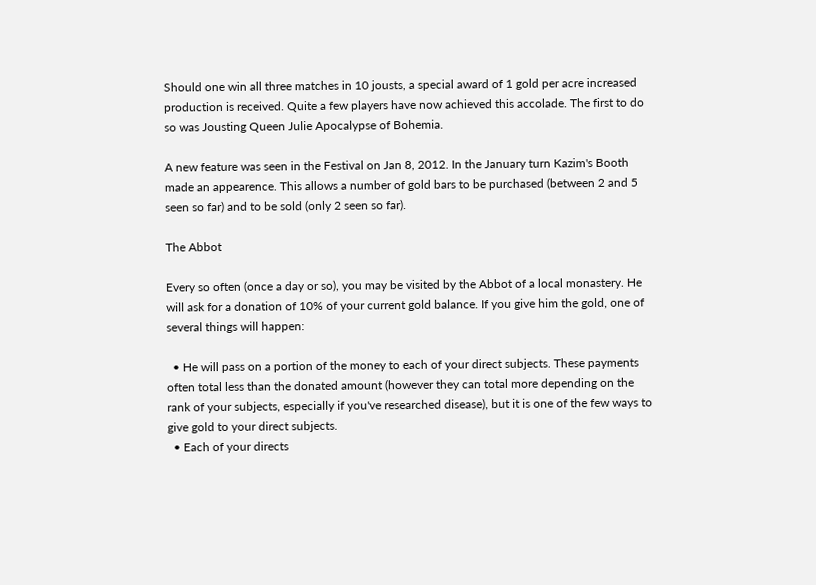Should one win all three matches in 10 jousts, a special award of 1 gold per acre increased production is received. Quite a few players have now achieved this accolade. The first to do so was Jousting Queen Julie Apocalypse of Bohemia.

A new feature was seen in the Festival on Jan 8, 2012. In the January turn Kazim's Booth made an appearence. This allows a number of gold bars to be purchased (between 2 and 5 seen so far) and to be sold (only 2 seen so far).

The Abbot

Every so often (once a day or so), you may be visited by the Abbot of a local monastery. He will ask for a donation of 10% of your current gold balance. If you give him the gold, one of several things will happen:

  • He will pass on a portion of the money to each of your direct subjects. These payments often total less than the donated amount (however they can total more depending on the rank of your subjects, especially if you've researched disease), but it is one of the few ways to give gold to your direct subjects.
  • Each of your directs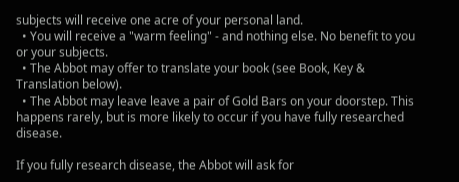subjects will receive one acre of your personal land.
  • You will receive a "warm feeling" - and nothing else. No benefit to you or your subjects.
  • The Abbot may offer to translate your book (see Book, Key & Translation below).
  • The Abbot may leave leave a pair of Gold Bars on your doorstep. This happens rarely, but is more likely to occur if you have fully researched disease.

If you fully research disease, the Abbot will ask for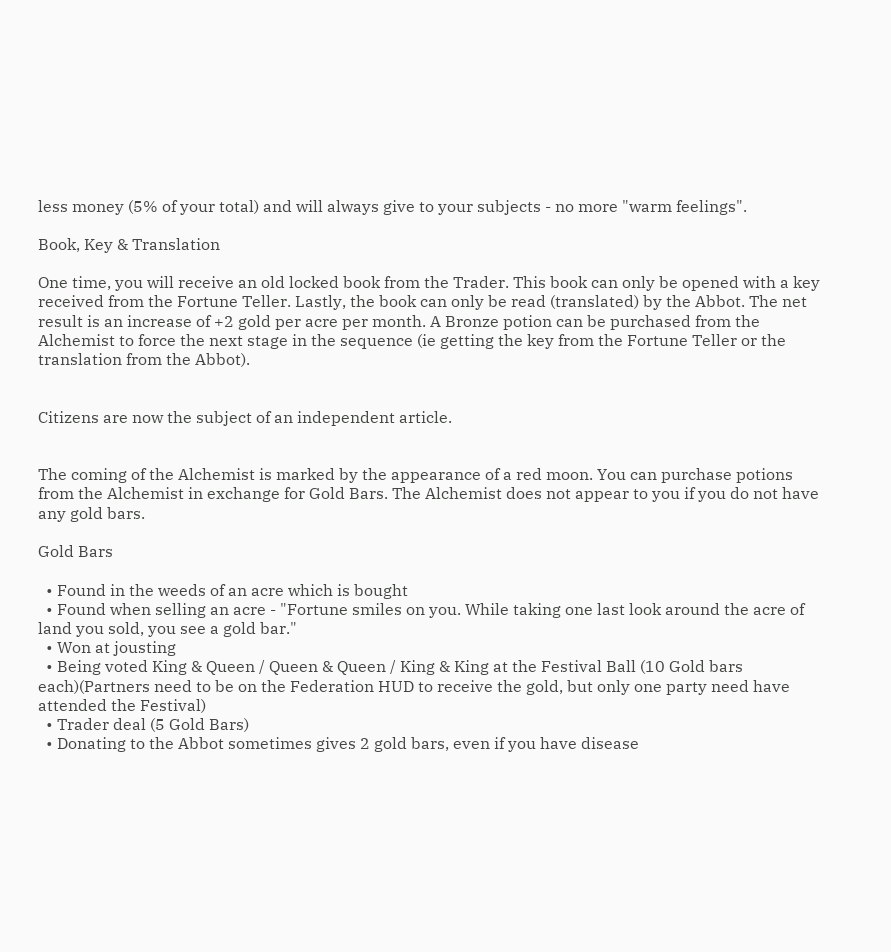less money (5% of your total) and will always give to your subjects - no more "warm feelings".

Book, Key & Translation

One time, you will receive an old locked book from the Trader. This book can only be opened with a key received from the Fortune Teller. Lastly, the book can only be read (translated) by the Abbot. The net result is an increase of +2 gold per acre per month. A Bronze potion can be purchased from the Alchemist to force the next stage in the sequence (ie getting the key from the Fortune Teller or the translation from the Abbot).


Citizens are now the subject of an independent article.


The coming of the Alchemist is marked by the appearance of a red moon. You can purchase potions from the Alchemist in exchange for Gold Bars. The Alchemist does not appear to you if you do not have any gold bars.

Gold Bars

  • Found in the weeds of an acre which is bought
  • Found when selling an acre - "Fortune smiles on you. While taking one last look around the acre of land you sold, you see a gold bar."
  • Won at jousting
  • Being voted King & Queen / Queen & Queen / King & King at the Festival Ball (10 Gold bars each)(Partners need to be on the Federation HUD to receive the gold, but only one party need have attended the Festival)
  • Trader deal (5 Gold Bars)
  • Donating to the Abbot sometimes gives 2 gold bars, even if you have disease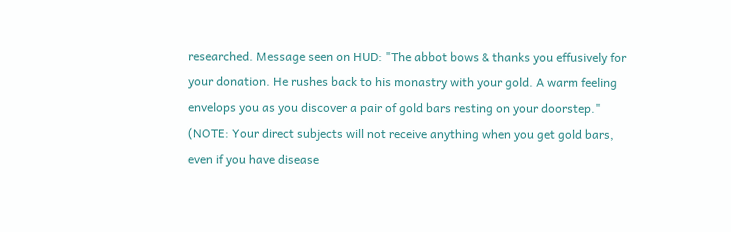researched. Message seen on HUD: "The abbot bows & thanks you effusively for your donation. He rushes back to his monastry with your gold. A warm feeling envelops you as you discover a pair of gold bars resting on your doorstep." (NOTE: Your direct subjects will not receive anything when you get gold bars, even if you have disease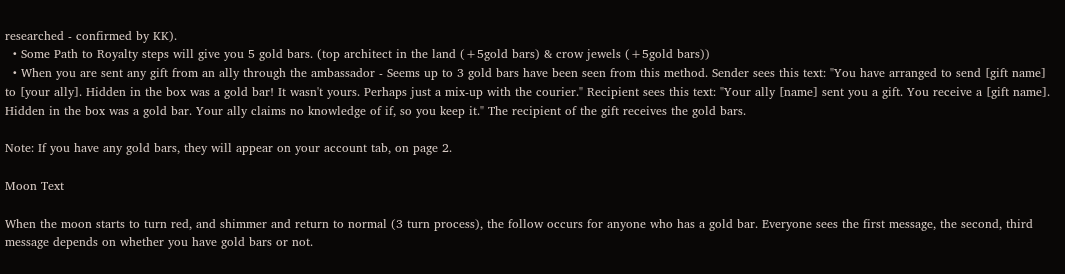researched - confirmed by KK).
  • Some Path to Royalty steps will give you 5 gold bars. (top architect in the land (+5gold bars) & crow jewels (+5gold bars))
  • When you are sent any gift from an ally through the ambassador - Seems up to 3 gold bars have been seen from this method. Sender sees this text: "You have arranged to send [gift name] to [your ally]. Hidden in the box was a gold bar! It wasn't yours. Perhaps just a mix-up with the courier." Recipient sees this text: "Your ally [name] sent you a gift. You receive a [gift name]. Hidden in the box was a gold bar. Your ally claims no knowledge of if, so you keep it." The recipient of the gift receives the gold bars.

Note: If you have any gold bars, they will appear on your account tab, on page 2.

Moon Text

When the moon starts to turn red, and shimmer and return to normal (3 turn process), the follow occurs for anyone who has a gold bar. Everyone sees the first message, the second, third message depends on whether you have gold bars or not.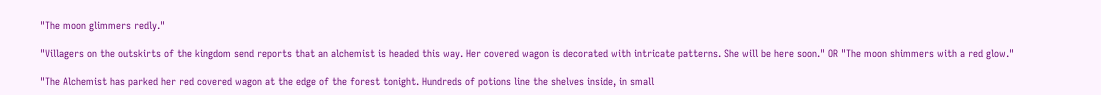"The moon glimmers redly."

"Villagers on the outskirts of the kingdom send reports that an alchemist is headed this way. Her covered wagon is decorated with intricate patterns. She will be here soon." OR "The moon shimmers with a red glow."

"The Alchemist has parked her red covered wagon at the edge of the forest tonight. Hundreds of potions line the shelves inside, in small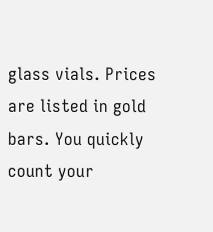glass vials. Prices are listed in gold bars. You quickly count your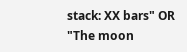stack: XX bars" OR "The moon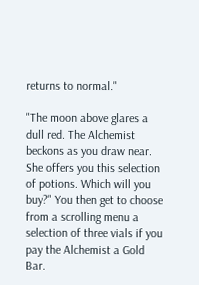returns to normal."

"The moon above glares a dull red. The Alchemist beckons as you draw near. She offers you this selection of potions. Which will you buy?" You then get to choose from a scrolling menu a selection of three vials if you pay the Alchemist a Gold Bar.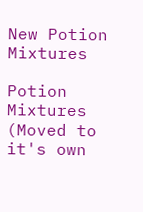New Potion Mixtures

Potion Mixtures (Moved to it's own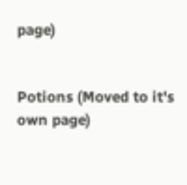page)


Potions (Moved to it's own page)